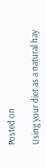Posted on

Using your diet as a natural hay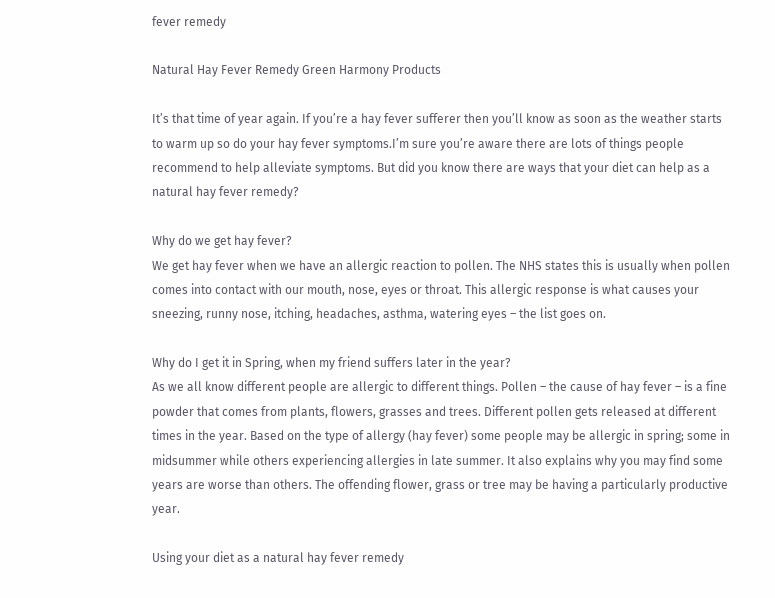fever remedy

Natural Hay Fever Remedy Green Harmony Products

It’s that time of year again. If you’re a hay fever sufferer then you’ll know as soon as the weather starts to warm up so do your hay fever symptoms.I’m sure you’re aware there are lots of things people recommend to help alleviate symptoms. But did you know there are ways that your diet can help as a natural hay fever remedy?

Why do we get hay fever?
We get hay fever when we have an allergic reaction to pollen. The NHS states this is usually when pollen comes into contact with our mouth, nose, eyes or throat. This allergic response is what causes your sneezing, runny nose, itching, headaches, asthma, watering eyes – the list goes on.

Why do I get it in Spring, when my friend suffers later in the year?
As we all know different people are allergic to different things. Pollen – the cause of hay fever – is a fine powder that comes from plants, flowers, grasses and trees. Different pollen gets released at different times in the year. Based on the type of allergy (hay fever) some people may be allergic in spring; some in midsummer while others experiencing allergies in late summer. It also explains why you may find some years are worse than others. The offending flower, grass or tree may be having a particularly productive year.

Using your diet as a natural hay fever remedy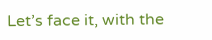Let’s face it, with the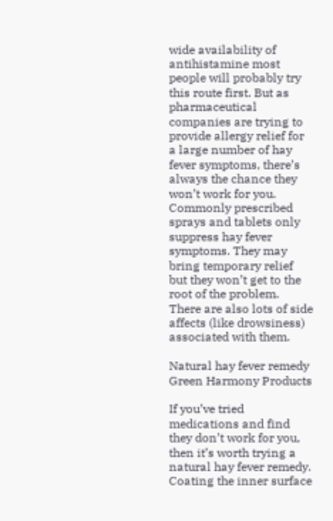wide availability of antihistamine most people will probably try this route first. But as pharmaceutical companies are trying to provide allergy relief for a large number of hay fever symptoms, there’s always the chance they won’t work for you. Commonly prescribed sprays and tablets only suppress hay fever symptoms. They may bring temporary relief but they won’t get to the root of the problem. There are also lots of side affects (like drowsiness) associated with them.

Natural hay fever remedy Green Harmony Products

If you’ve tried medications and find they don’t work for you, then it’s worth trying a natural hay fever remedy. Coating the inner surface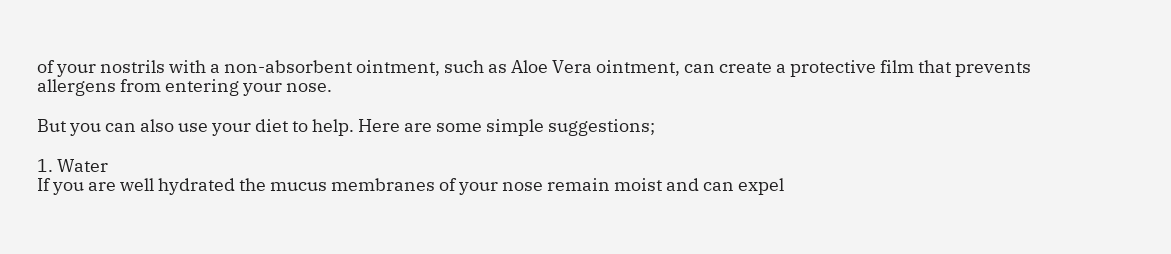of your nostrils with a non-absorbent ointment, such as Aloe Vera ointment, can create a protective film that prevents allergens from entering your nose.

But you can also use your diet to help. Here are some simple suggestions;

1. Water
If you are well hydrated the mucus membranes of your nose remain moist and can expel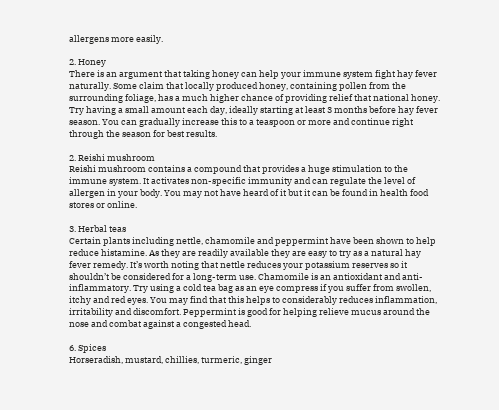allergens more easily.

2. Honey
There is an argument that taking honey can help your immune system fight hay fever naturally. Some claim that locally produced honey, containing pollen from the surrounding foliage, has a much higher chance of providing relief that national honey. Try having a small amount each day, ideally starting at least 3 months before hay fever season. You can gradually increase this to a teaspoon or more and continue right through the season for best results.

2. Reishi mushroom
Reishi mushroom contains a compound that provides a huge stimulation to the immune system. It activates non-specific immunity and can regulate the level of allergen in your body. You may not have heard of it but it can be found in health food stores or online.

3. Herbal teas
Certain plants including nettle, chamomile and peppermint have been shown to help reduce histamine. As they are readily available they are easy to try as a natural hay fever remedy. It’s worth noting that nettle reduces your potassium reserves so it shouldn’t be considered for a long-term use. Chamomile is an antioxidant and anti-inflammatory. Try using a cold tea bag as an eye compress if you suffer from swollen, itchy and red eyes. You may find that this helps to considerably reduces inflammation, irritability and discomfort. Peppermint is good for helping relieve mucus around the nose and combat against a congested head.

6. Spices
Horseradish, mustard, chillies, turmeric, ginger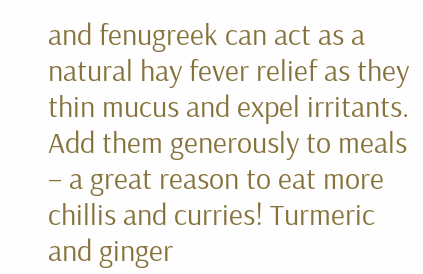and fenugreek can act as a natural hay fever relief as they thin mucus and expel irritants. Add them generously to meals – a great reason to eat more chillis and curries! Turmeric and ginger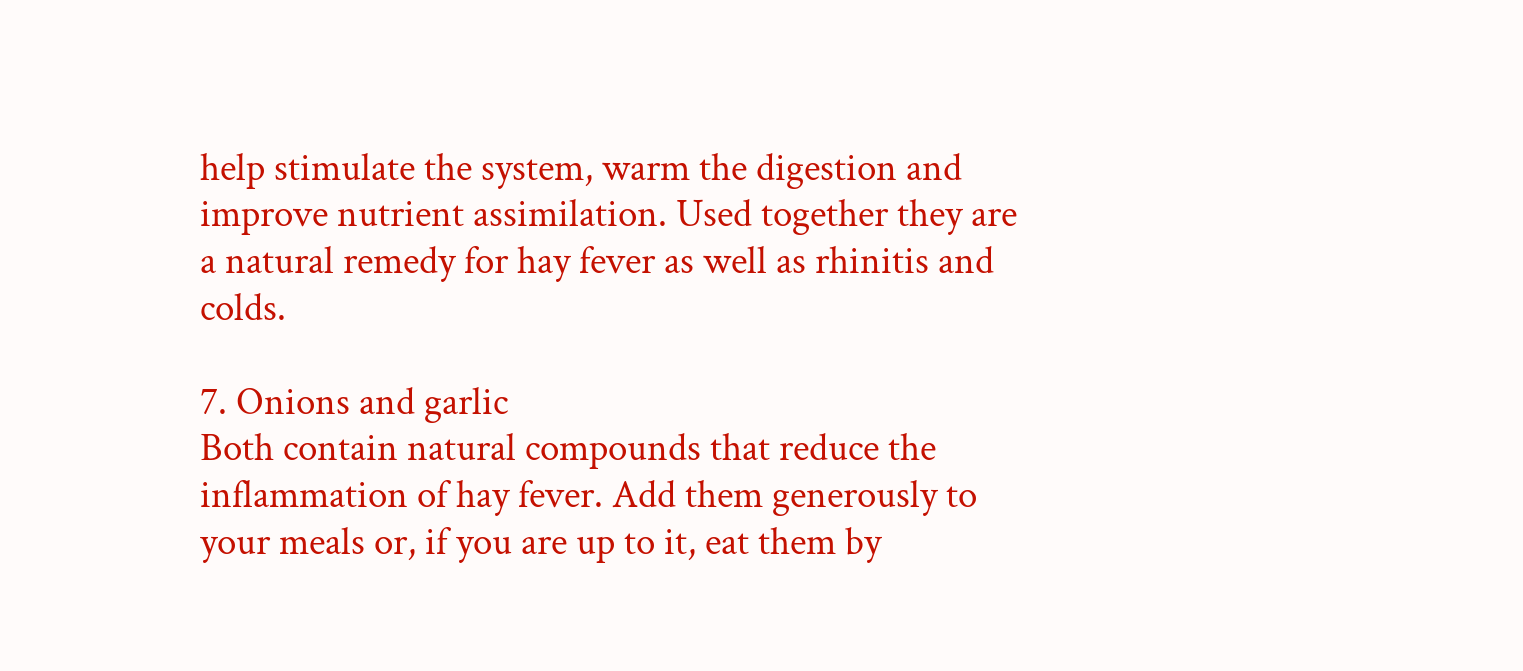help stimulate the system, warm the digestion and improve nutrient assimilation. Used together they are a natural remedy for hay fever as well as rhinitis and colds.

7. Onions and garlic
Both contain natural compounds that reduce the inflammation of hay fever. Add them generously to your meals or, if you are up to it, eat them by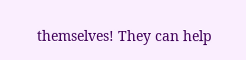themselves! They can help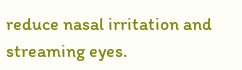reduce nasal irritation and streaming eyes.